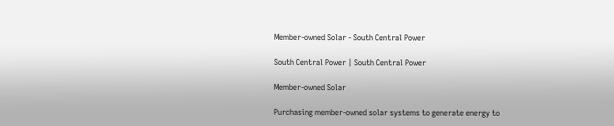Member-owned Solar - South Central Power

South Central Power | South Central Power

Member-owned Solar

Purchasing member-owned solar systems to generate energy to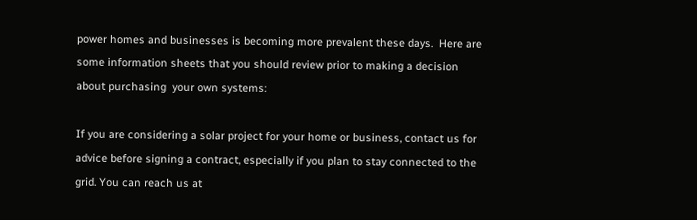power homes and businesses is becoming more prevalent these days.  Here are some information sheets that you should review prior to making a decision about purchasing  your own systems:

If you are considering a solar project for your home or business, contact us for advice before signing a contract, especially if you plan to stay connected to the grid. You can reach us at